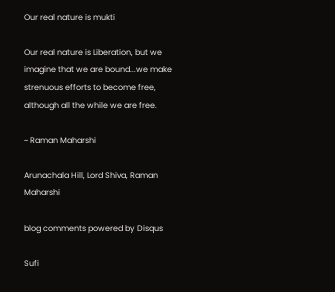Our real nature is mukti

Our real nature is Liberation, but we imagine that we are bound...we make strenuous efforts to become free, although all the while we are free.

~ Raman Maharshi

Arunachala Hill, Lord Shiva, Raman Maharshi

blog comments powered by Disqus

Sufi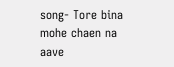song- Tore bina mohe chaen na aave